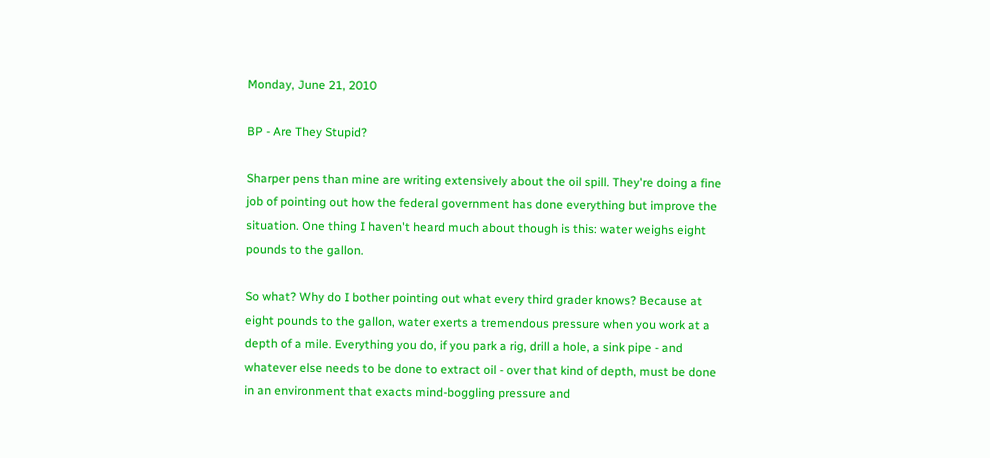Monday, June 21, 2010

BP - Are They Stupid?

Sharper pens than mine are writing extensively about the oil spill. They're doing a fine job of pointing out how the federal government has done everything but improve the situation. One thing I haven't heard much about though is this: water weighs eight pounds to the gallon.

So what? Why do I bother pointing out what every third grader knows? Because at eight pounds to the gallon, water exerts a tremendous pressure when you work at a depth of a mile. Everything you do, if you park a rig, drill a hole, a sink pipe - and whatever else needs to be done to extract oil - over that kind of depth, must be done in an environment that exacts mind-boggling pressure and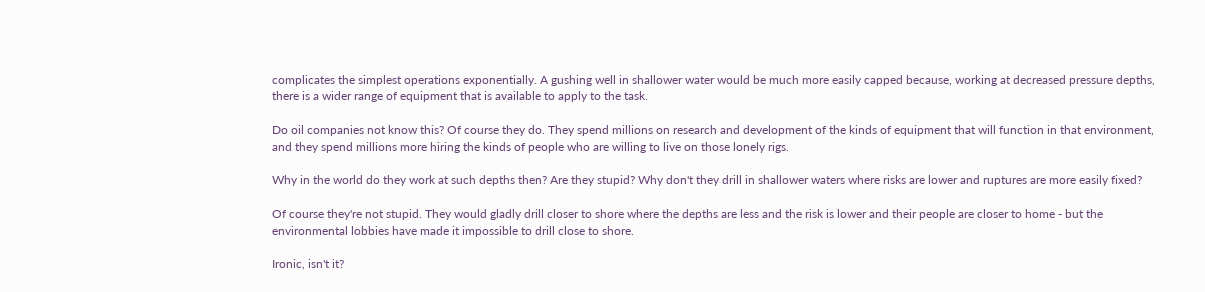complicates the simplest operations exponentially. A gushing well in shallower water would be much more easily capped because, working at decreased pressure depths, there is a wider range of equipment that is available to apply to the task.

Do oil companies not know this? Of course they do. They spend millions on research and development of the kinds of equipment that will function in that environment, and they spend millions more hiring the kinds of people who are willing to live on those lonely rigs.

Why in the world do they work at such depths then? Are they stupid? Why don't they drill in shallower waters where risks are lower and ruptures are more easily fixed?

Of course they're not stupid. They would gladly drill closer to shore where the depths are less and the risk is lower and their people are closer to home - but the environmental lobbies have made it impossible to drill close to shore.

Ironic, isn't it?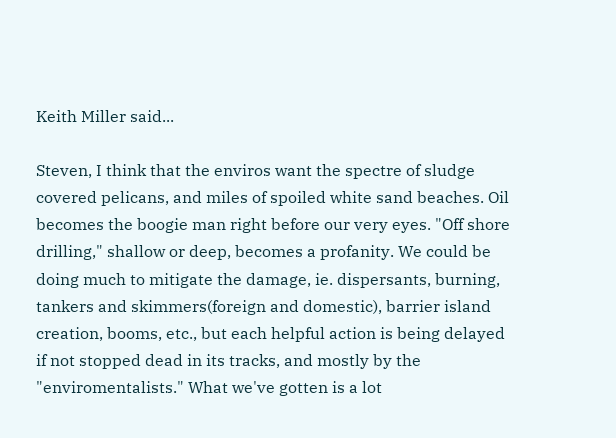Keith Miller said...

Steven, I think that the enviros want the spectre of sludge covered pelicans, and miles of spoiled white sand beaches. Oil becomes the boogie man right before our very eyes. "Off shore drilling," shallow or deep, becomes a profanity. We could be doing much to mitigate the damage, ie. dispersants, burning, tankers and skimmers(foreign and domestic), barrier island creation, booms, etc., but each helpful action is being delayed if not stopped dead in its tracks, and mostly by the "enviromentalists." What we've gotten is a lot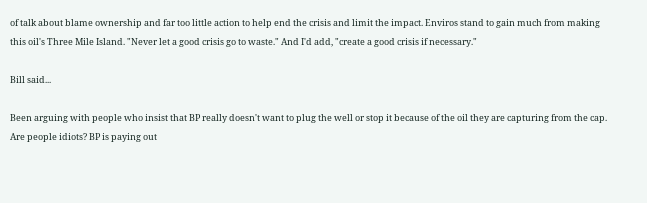of talk about blame ownership and far too little action to help end the crisis and limit the impact. Enviros stand to gain much from making this oil's Three Mile Island. "Never let a good crisis go to waste." And I'd add, "create a good crisis if necessary."

Bill said...

Been arguing with people who insist that BP really doesn't want to plug the well or stop it because of the oil they are capturing from the cap. Are people idiots? BP is paying out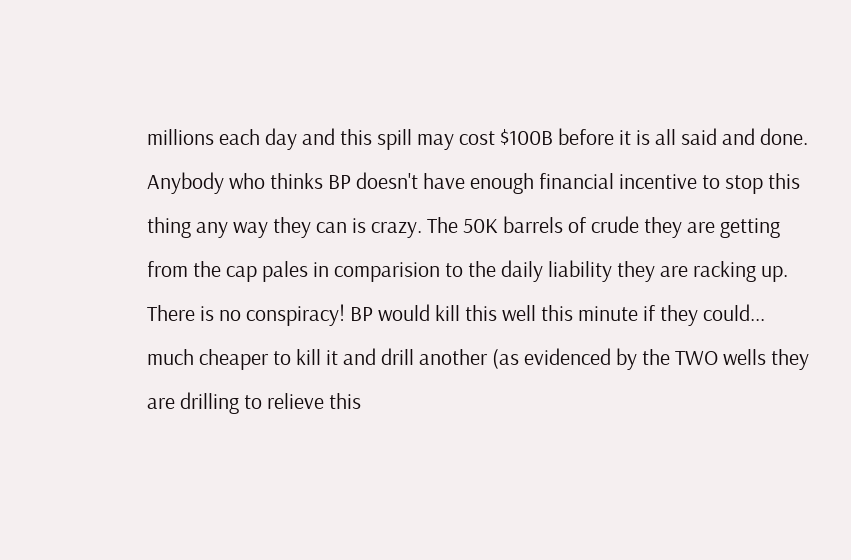millions each day and this spill may cost $100B before it is all said and done. Anybody who thinks BP doesn't have enough financial incentive to stop this thing any way they can is crazy. The 50K barrels of crude they are getting from the cap pales in comparision to the daily liability they are racking up. There is no conspiracy! BP would kill this well this minute if they could... much cheaper to kill it and drill another (as evidenced by the TWO wells they are drilling to relieve this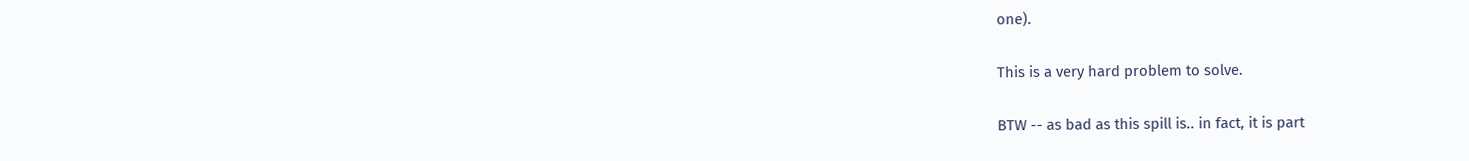one).

This is a very hard problem to solve.

BTW -- as bad as this spill is.. in fact, it is part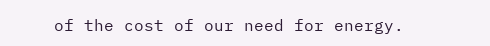of the cost of our need for energy.